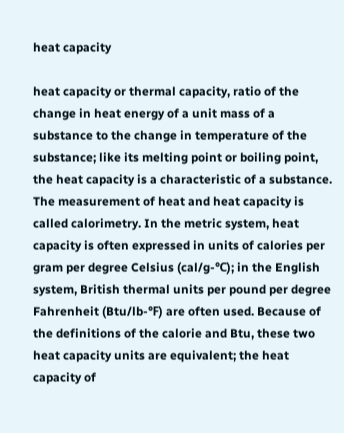heat capacity

heat capacity or thermal capacity, ratio of the change in heat energy of a unit mass of a substance to the change in temperature of the substance; like its melting point or boiling point, the heat capacity is a characteristic of a substance. The measurement of heat and heat capacity is called calorimetry. In the metric system, heat capacity is often expressed in units of calories per gram per degree Celsius (cal/g-℃); in the English system, British thermal units per pound per degree Fahrenheit (Btu/lb-℉) are often used. Because of the definitions of the calorie and Btu, these two heat capacity units are equivalent; the heat capacity of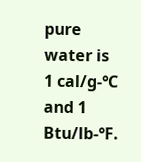pure water is 1 cal/g-℃ and 1 Btu/lb-℉.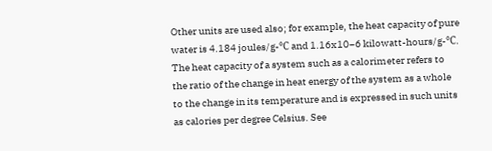Other units are used also; for example, the heat capacity of pure water is 4.184 joules/g-℃ and 1.16x10−6 kilowatt-hours/g-℃. The heat capacity of a system such as a calorimeter refers to the ratio of the change in heat energy of the system as a whole to the change in its temperature and is expressed in such units as calories per degree Celsius. See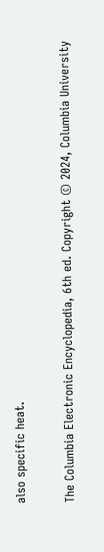also specific heat.

The Columbia Electronic Encyclopedia, 6th ed. Copyright © 2024, Columbia University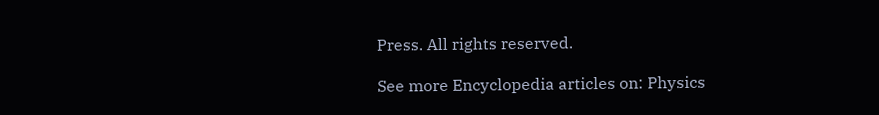Press. All rights reserved.

See more Encyclopedia articles on: Physics